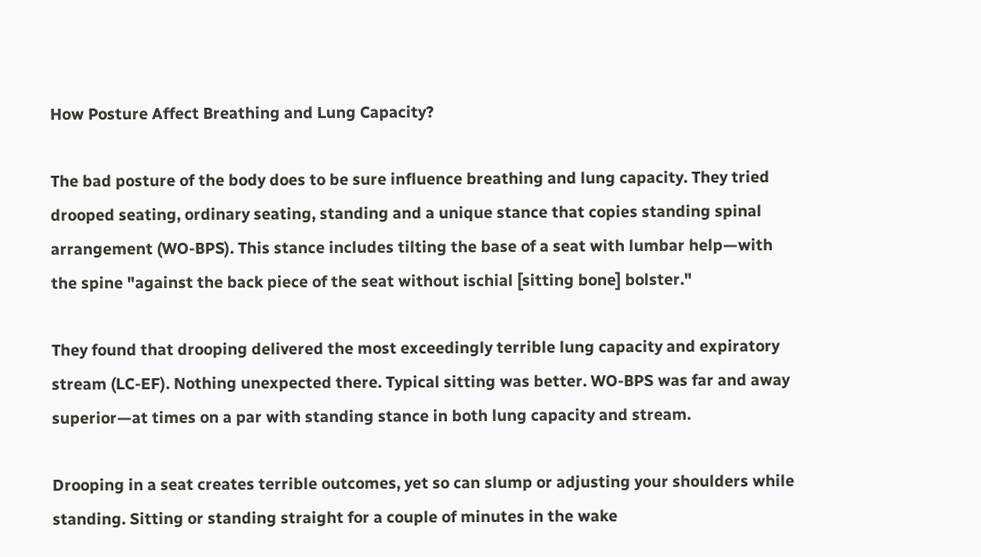How Posture Affect Breathing and Lung Capacity?

The bad posture of the body does to be sure influence breathing and lung capacity. They tried drooped seating, ordinary seating, standing and a unique stance that copies standing spinal arrangement (WO-BPS). This stance includes tilting the base of a seat with lumbar help—with the spine "against the back piece of the seat without ischial [sitting bone] bolster."

They found that drooping delivered the most exceedingly terrible lung capacity and expiratory stream (LC-EF). Nothing unexpected there. Typical sitting was better. WO-BPS was far and away superior—at times on a par with standing stance in both lung capacity and stream.

Drooping in a seat creates terrible outcomes, yet so can slump or adjusting your shoulders while standing. Sitting or standing straight for a couple of minutes in the wake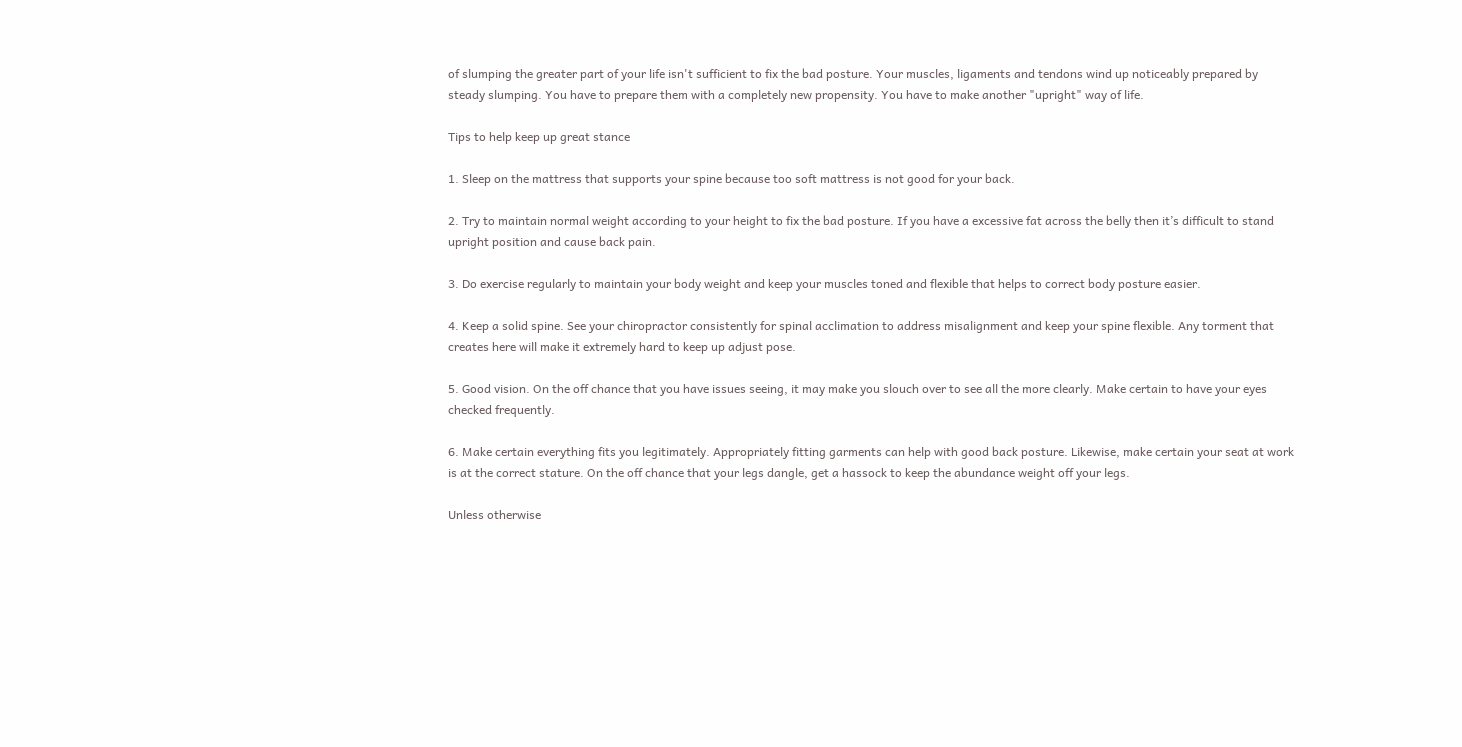of slumping the greater part of your life isn't sufficient to fix the bad posture. Your muscles, ligaments and tendons wind up noticeably prepared by steady slumping. You have to prepare them with a completely new propensity. You have to make another "upright" way of life.

Tips to help keep up great stance

1. Sleep on the mattress that supports your spine because too soft mattress is not good for your back.

2. Try to maintain normal weight according to your height to fix the bad posture. If you have a excessive fat across the belly then it’s difficult to stand upright position and cause back pain.

3. Do exercise regularly to maintain your body weight and keep your muscles toned and flexible that helps to correct body posture easier.

4. Keep a solid spine. See your chiropractor consistently for spinal acclimation to address misalignment and keep your spine flexible. Any torment that creates here will make it extremely hard to keep up adjust pose.

5. Good vision. On the off chance that you have issues seeing, it may make you slouch over to see all the more clearly. Make certain to have your eyes checked frequently.

6. Make certain everything fits you legitimately. Appropriately fitting garments can help with good back posture. Likewise, make certain your seat at work is at the correct stature. On the off chance that your legs dangle, get a hassock to keep the abundance weight off your legs.

Unless otherwise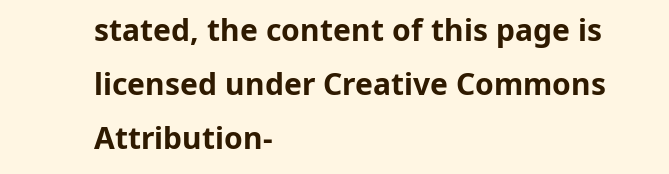stated, the content of this page is licensed under Creative Commons Attribution-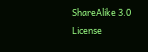ShareAlike 3.0 License